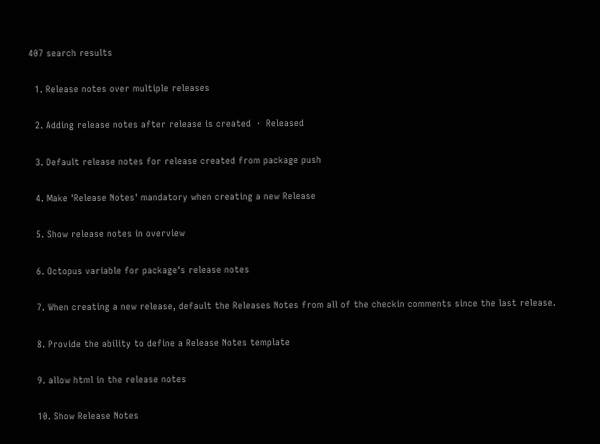407 search results

  1. Release notes over multiple releases

  2. Adding release notes after release is created  ·  Released

  3. Default release notes for release created from package push

  4. Make 'Release Notes' mandatory when creating a new Release

  5. Show release notes in overview

  6. Octopus variable for package's release notes

  7. When creating a new release, default the Releases Notes from all of the checkin comments since the last release.

  8. Provide the ability to define a Release Notes template

  9. allow html in the release notes

  10. Show Release Notes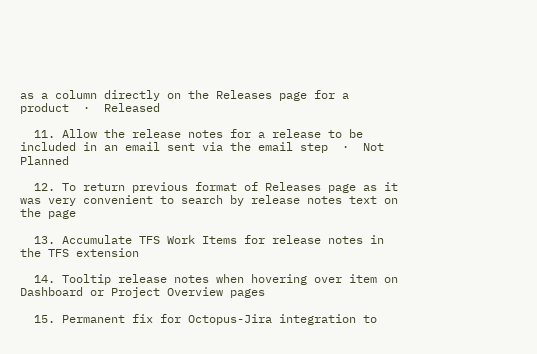as a column directly on the Releases page for a product  ·  Released

  11. Allow the release notes for a release to be included in an email sent via the email step  ·  Not Planned

  12. To return previous format of Releases page as it was very convenient to search by release notes text on the page

  13. Accumulate TFS Work Items for release notes in the TFS extension

  14. Tooltip release notes when hovering over item on Dashboard or Project Overview pages

  15. Permanent fix for Octopus-Jira integration to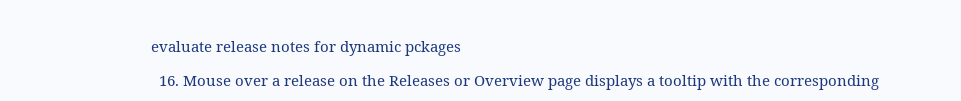evaluate release notes for dynamic pckages

  16. Mouse over a release on the Releases or Overview page displays a tooltip with the corresponding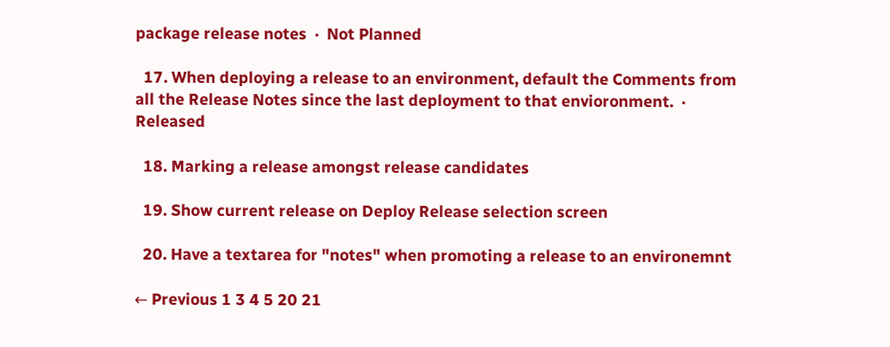package release notes  ·  Not Planned

  17. When deploying a release to an environment, default the Comments from all the Release Notes since the last deployment to that envioronment.  ·  Released

  18. Marking a release amongst release candidates

  19. Show current release on Deploy Release selection screen

  20. Have a textarea for "notes" when promoting a release to an environemnt

← Previous 1 3 4 5 20 21